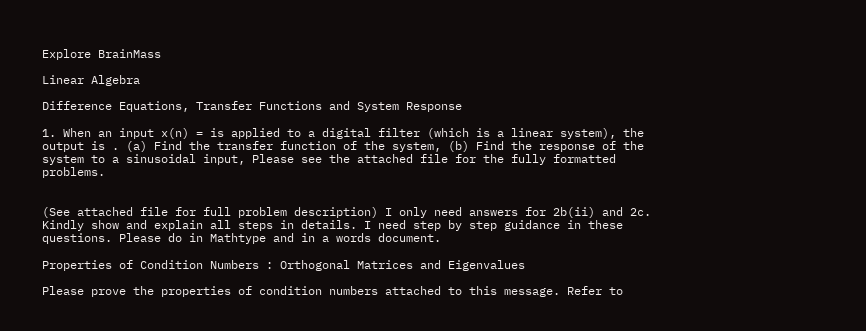Explore BrainMass

Linear Algebra

Difference Equations, Transfer Functions and System Response

1. When an input x(n) = is applied to a digital filter (which is a linear system), the output is . (a) Find the transfer function of the system, (b) Find the response of the system to a sinusoidal input, Please see the attached file for the fully formatted problems.


(See attached file for full problem description) I only need answers for 2b(ii) and 2c. Kindly show and explain all steps in details. I need step by step guidance in these questions. Please do in Mathtype and in a words document.

Properties of Condition Numbers : Orthogonal Matrices and Eigenvalues

Please prove the properties of condition numbers attached to this message. Refer to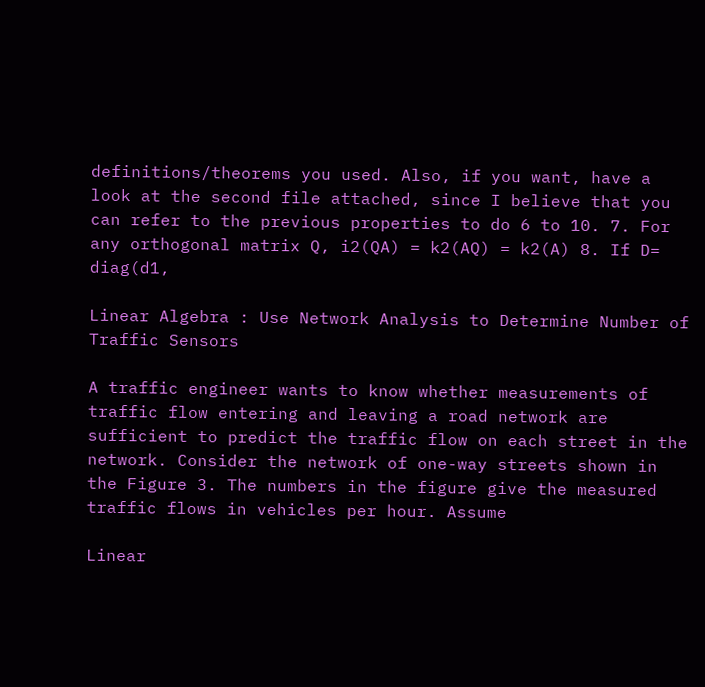definitions/theorems you used. Also, if you want, have a look at the second file attached, since I believe that you can refer to the previous properties to do 6 to 10. 7. For any orthogonal matrix Q, i2(QA) = k2(AQ) = k2(A) 8. If D= diag(d1,

Linear Algebra : Use Network Analysis to Determine Number of Traffic Sensors

A traffic engineer wants to know whether measurements of traffic flow entering and leaving a road network are sufficient to predict the traffic flow on each street in the network. Consider the network of one-way streets shown in the Figure 3. The numbers in the figure give the measured traffic flows in vehicles per hour. Assume

Linear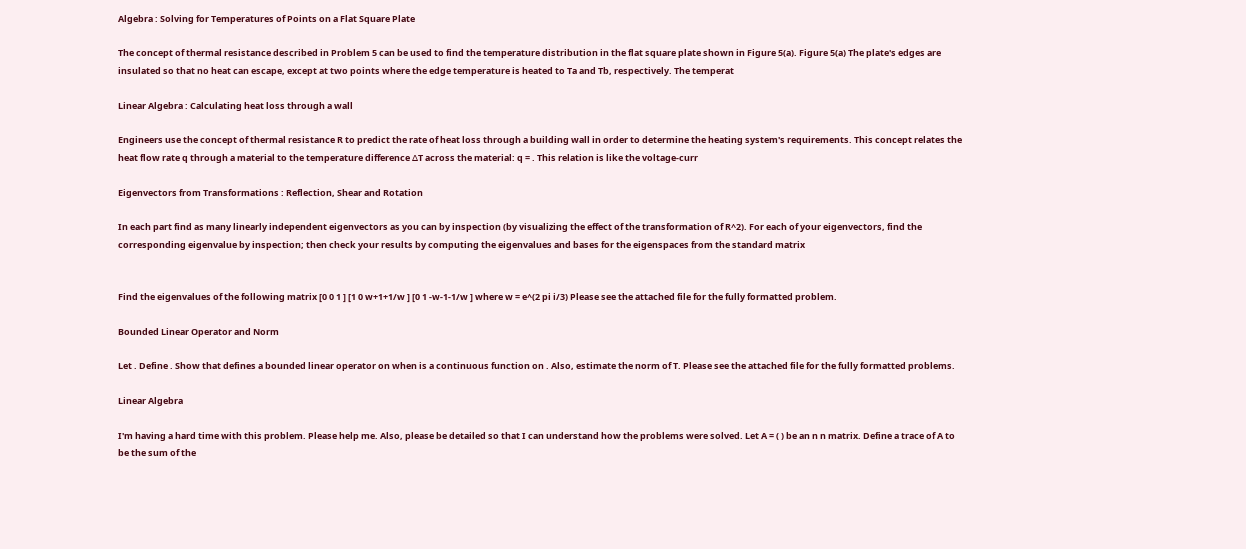Algebra : Solving for Temperatures of Points on a Flat Square Plate

The concept of thermal resistance described in Problem 5 can be used to find the temperature distribution in the flat square plate shown in Figure 5(a). Figure 5(a) The plate's edges are insulated so that no heat can escape, except at two points where the edge temperature is heated to Ta and Tb, respectively. The temperat

Linear Algebra : Calculating heat loss through a wall

Engineers use the concept of thermal resistance R to predict the rate of heat loss through a building wall in order to determine the heating system's requirements. This concept relates the heat flow rate q through a material to the temperature difference ∆T across the material: q = . This relation is like the voltage-curr

Eigenvectors from Transformations : Reflection, Shear and Rotation

In each part find as many linearly independent eigenvectors as you can by inspection (by visualizing the effect of the transformation of R^2). For each of your eigenvectors, find the corresponding eigenvalue by inspection; then check your results by computing the eigenvalues and bases for the eigenspaces from the standard matrix


Find the eigenvalues of the following matrix [0 0 1 ] [1 0 w+1+1/w ] [0 1 -w-1-1/w ] where w = e^(2 pi i/3) Please see the attached file for the fully formatted problem.

Bounded Linear Operator and Norm

Let . Define . Show that defines a bounded linear operator on when is a continuous function on . Also, estimate the norm of T. Please see the attached file for the fully formatted problems.

Linear Algebra

I'm having a hard time with this problem. Please help me. Also, please be detailed so that I can understand how the problems were solved. Let A = ( ) be an n n matrix. Define a trace of A to be the sum of the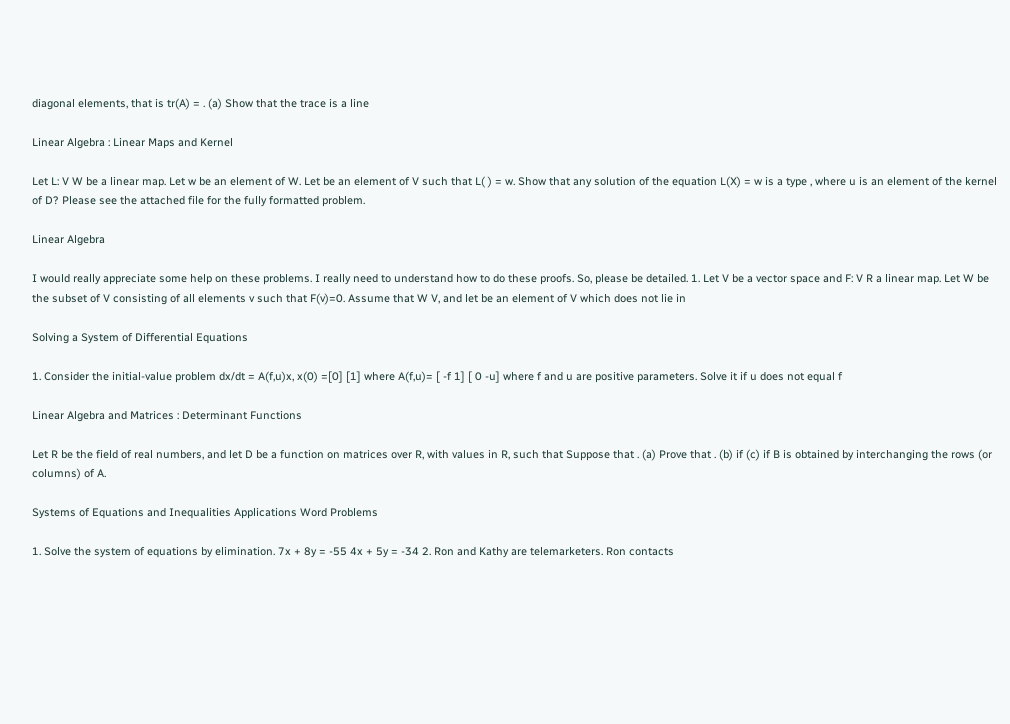diagonal elements, that is tr(A) = . (a) Show that the trace is a line

Linear Algebra : Linear Maps and Kernel

Let L: V W be a linear map. Let w be an element of W. Let be an element of V such that L( ) = w. Show that any solution of the equation L(X) = w is a type , where u is an element of the kernel of D? Please see the attached file for the fully formatted problem.

Linear Algebra

I would really appreciate some help on these problems. I really need to understand how to do these proofs. So, please be detailed. 1. Let V be a vector space and F: V R a linear map. Let W be the subset of V consisting of all elements v such that F(v)=0. Assume that W V, and let be an element of V which does not lie in

Solving a System of Differential Equations

1. Consider the initial-value problem dx/dt = A(f,u)x, x(0) =[0] [1] where A(f,u)= [ -f 1] [ 0 -u] where f and u are positive parameters. Solve it if u does not equal f

Linear Algebra and Matrices : Determinant Functions

Let R be the field of real numbers, and let D be a function on matrices over R, with values in R, such that Suppose that . (a) Prove that . (b) if (c) if B is obtained by interchanging the rows (or columns) of A.

Systems of Equations and Inequalities Applications Word Problems

1. Solve the system of equations by elimination. 7x + 8y = -55 4x + 5y = -34 2. Ron and Kathy are telemarketers. Ron contacts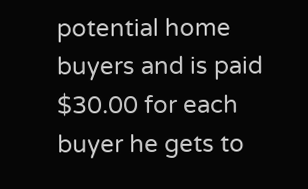potential home buyers and is paid $30.00 for each buyer he gets to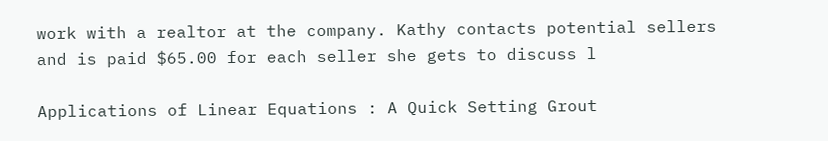work with a realtor at the company. Kathy contacts potential sellers and is paid $65.00 for each seller she gets to discuss l

Applications of Linear Equations : A Quick Setting Grout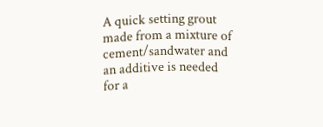A quick setting grout made from a mixture of cement/sandwater and an additive is needed for a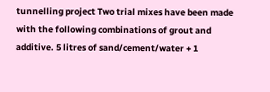tunnelling project Two trial mixes have been made with the following combinations of grout and additive. 5 litres of sand/cement/water + 1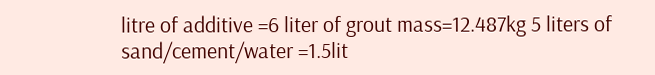litre of additive =6 liter of grout mass=12.487kg 5 liters of sand/cement/water =1.5lit